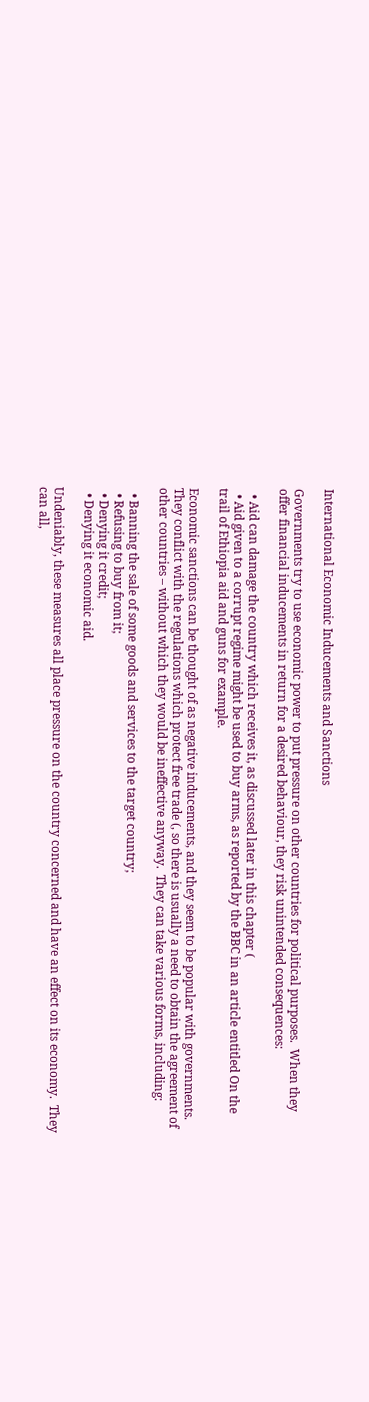International Economic Inducements and Sanctions

Governments try to use economic power to put pressure on other countries for political purposes.  When they offer financial inducements in return for a desired behaviour, they risk unintended consequences:

  • Aid can damage the country which receives it, as discussed later in this chapter (
  • Aid given to a corrupt regime might be used to buy arms, as reported by the BBC in an article entitled On the trail of Ethiopia aid and guns for example.

Economic sanctions can be thought of as negative inducements, and they seem to be popular with governments.  They conflict with the regulations which protect free trade (, so there is usually a need to obtain the agreement of other countries – without which they would be ineffective anyway.  They can take various forms, including:

  • Banning the sale of some goods and services to the target country;
  • Refusing to buy from it;
  • Denying it credit;
  • Denying it economic aid.

Undeniably, these measures all place pressure on the country concerned and have an effect on its economy.  They can all,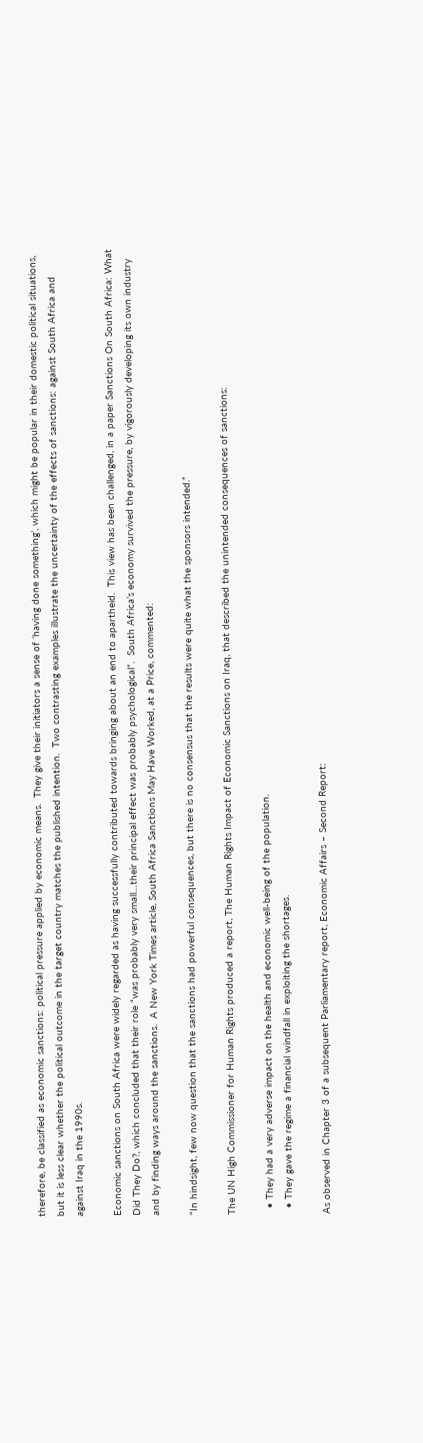therefore, be classified as economic sanctions: political pressure applied by economic means.  They give their initiators a sense of ‘having done something’, which might be popular in their domestic political situations, but it is less clear whether the political outcome in the target country matches the published intention.  Two contrasting examples illustrate the uncertainty of the effects of sanctions: against South Africa and against Iraq in the 1990s.

Economic sanctions on South Africa were widely regarded as having successfully contributed towards bringing about an end to apartheid.  This view has been challenged, in a paper Sanctions On South Africa: What Did They Do?, which concluded that their role “was probably very small…their principal effect was probably psychological”.  South Africa’s economy survived the pressure, by vigorously developing its own industry and by finding ways around the sanctions.  A New York Times article, South Africa Sanctions May Have Worked, at a Price, commented:

“In hindsight, few now question that the sanctions had powerful consequences, but there is no consensus that the results were quite what the sponsors intended.”

The UN High Commissioner for Human Rights produced a report, The Human Rights Impact of Economic Sanctions on Iraq, that described the unintended consequences of sanctions:

  • They had a very adverse impact on the health and economic well-being of the population.
  • They gave the regime a financial windfall in exploiting the shortages.

As observed in Chapter 3 of a subsequent Parliamentary report, Economic Affairs – Second Report: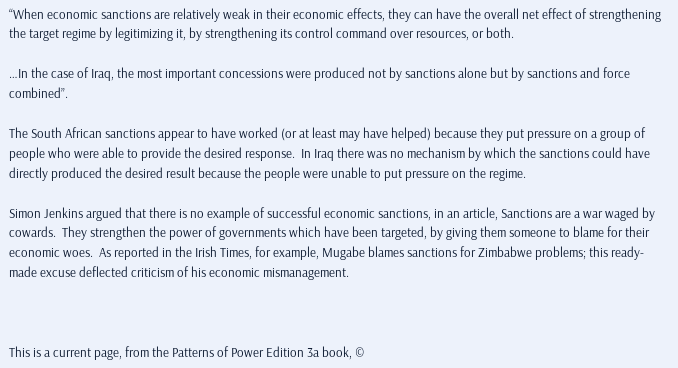“When economic sanctions are relatively weak in their economic effects, they can have the overall net effect of strengthening the target regime by legitimizing it, by strengthening its control command over resources, or both.

…In the case of Iraq, the most important concessions were produced not by sanctions alone but by sanctions and force combined”.

The South African sanctions appear to have worked (or at least may have helped) because they put pressure on a group of people who were able to provide the desired response.  In Iraq there was no mechanism by which the sanctions could have directly produced the desired result because the people were unable to put pressure on the regime.

Simon Jenkins argued that there is no example of successful economic sanctions, in an article, Sanctions are a war waged by cowards.  They strengthen the power of governments which have been targeted, by giving them someone to blame for their economic woes.  As reported in the Irish Times, for example, Mugabe blames sanctions for Zimbabwe problems; this ready-made excuse deflected criticism of his economic mismanagement.



This is a current page, from the Patterns of Power Edition 3a book, ©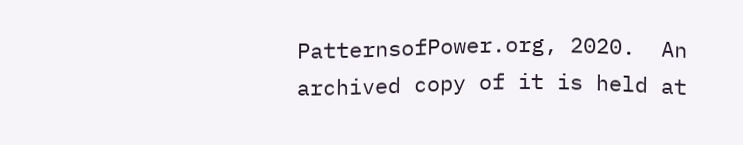PatternsofPower.org, 2020.  An archived copy of it is held at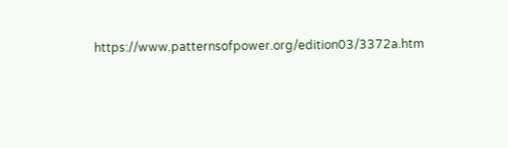https://www.patternsofpower.org/edition03/3372a.htm